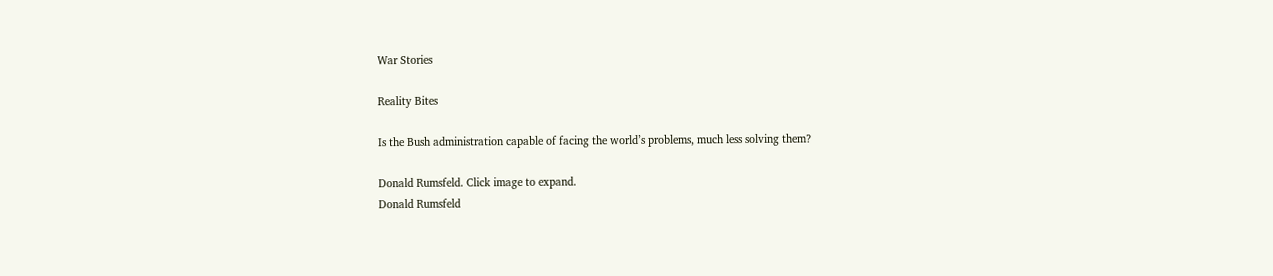War Stories

Reality Bites

Is the Bush administration capable of facing the world’s problems, much less solving them?

Donald Rumsfeld. Click image to expand.
Donald Rumsfeld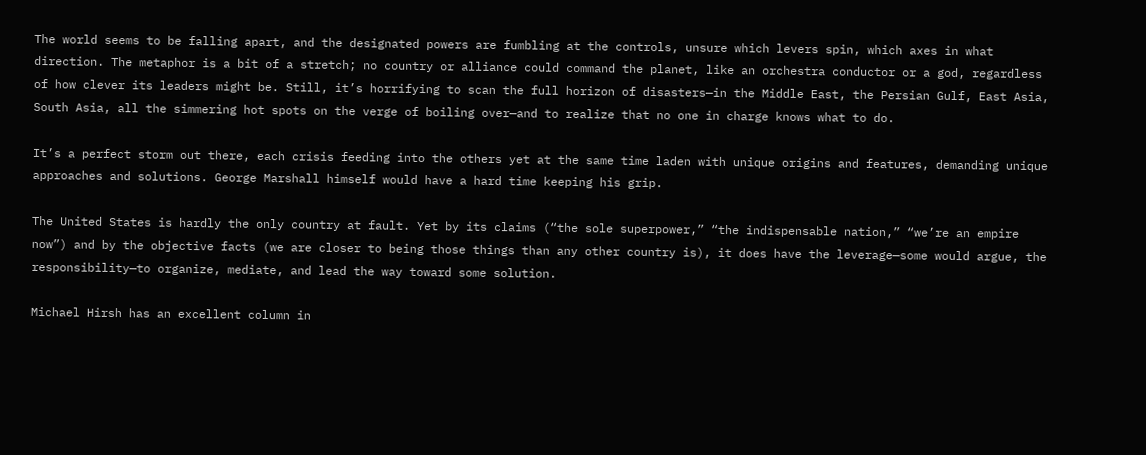The world seems to be falling apart, and the designated powers are fumbling at the controls, unsure which levers spin, which axes in what direction. The metaphor is a bit of a stretch; no country or alliance could command the planet, like an orchestra conductor or a god, regardless of how clever its leaders might be. Still, it’s horrifying to scan the full horizon of disasters—in the Middle East, the Persian Gulf, East Asia, South Asia, all the simmering hot spots on the verge of boiling over—and to realize that no one in charge knows what to do.

It’s a perfect storm out there, each crisis feeding into the others yet at the same time laden with unique origins and features, demanding unique approaches and solutions. George Marshall himself would have a hard time keeping his grip.

The United States is hardly the only country at fault. Yet by its claims (“the sole superpower,” “the indispensable nation,” “we’re an empire now”) and by the objective facts (we are closer to being those things than any other country is), it does have the leverage—some would argue, the responsibility—to organize, mediate, and lead the way toward some solution.

Michael Hirsh has an excellent column in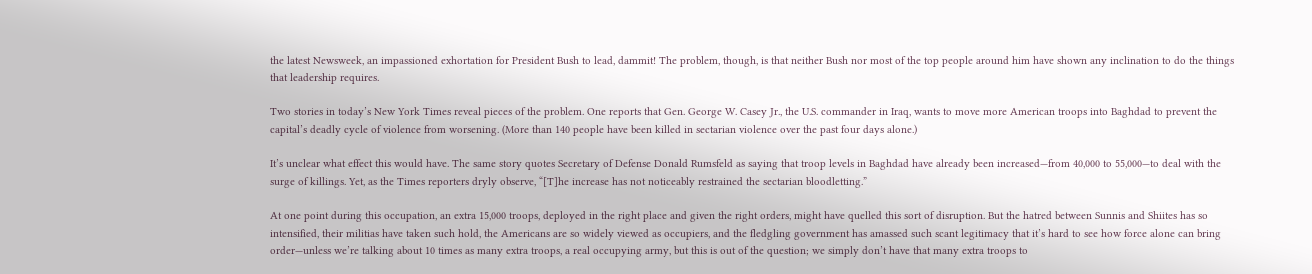the latest Newsweek, an impassioned exhortation for President Bush to lead, dammit! The problem, though, is that neither Bush nor most of the top people around him have shown any inclination to do the things that leadership requires.

Two stories in today’s New York Times reveal pieces of the problem. One reports that Gen. George W. Casey Jr., the U.S. commander in Iraq, wants to move more American troops into Baghdad to prevent the capital’s deadly cycle of violence from worsening. (More than 140 people have been killed in sectarian violence over the past four days alone.)

It’s unclear what effect this would have. The same story quotes Secretary of Defense Donald Rumsfeld as saying that troop levels in Baghdad have already been increased—from 40,000 to 55,000—to deal with the surge of killings. Yet, as the Times reporters dryly observe, “[T]he increase has not noticeably restrained the sectarian bloodletting.”

At one point during this occupation, an extra 15,000 troops, deployed in the right place and given the right orders, might have quelled this sort of disruption. But the hatred between Sunnis and Shiites has so intensified, their militias have taken such hold, the Americans are so widely viewed as occupiers, and the fledgling government has amassed such scant legitimacy that it’s hard to see how force alone can bring order—unless we’re talking about 10 times as many extra troops, a real occupying army, but this is out of the question; we simply don’t have that many extra troops to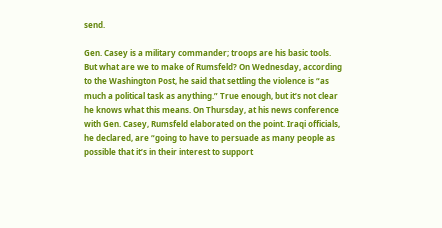send.

Gen. Casey is a military commander; troops are his basic tools. But what are we to make of Rumsfeld? On Wednesday, according to the Washington Post, he said that settling the violence is “as much a political task as anything.” True enough, but it’s not clear he knows what this means. On Thursday, at his news conference with Gen. Casey, Rumsfeld elaborated on the point. Iraqi officials, he declared, are “going to have to persuade as many people as possible that it’s in their interest to support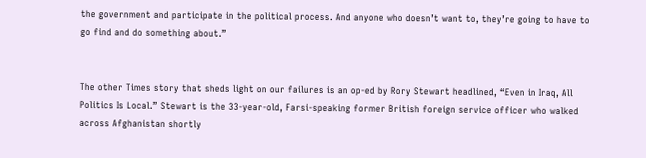the government and participate in the political process. And anyone who doesn’t want to, they’re going to have to go find and do something about.”


The other Times story that sheds light on our failures is an op-ed by Rory Stewart headlined, “Even in Iraq, All Politics Is Local.” Stewart is the 33-year-old, Farsi-speaking former British foreign service officer who walked across Afghanistan shortly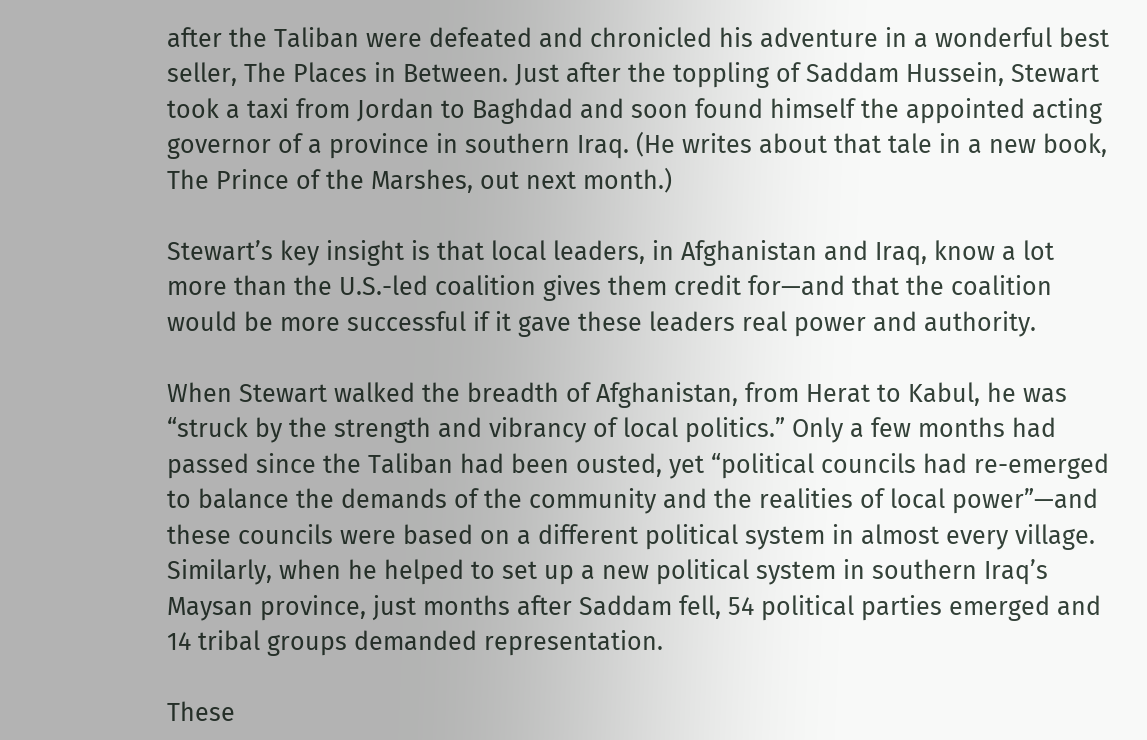after the Taliban were defeated and chronicled his adventure in a wonderful best seller, The Places in Between. Just after the toppling of Saddam Hussein, Stewart took a taxi from Jordan to Baghdad and soon found himself the appointed acting governor of a province in southern Iraq. (He writes about that tale in a new book, The Prince of the Marshes, out next month.)

Stewart’s key insight is that local leaders, in Afghanistan and Iraq, know a lot more than the U.S.-led coalition gives them credit for—and that the coalition would be more successful if it gave these leaders real power and authority.

When Stewart walked the breadth of Afghanistan, from Herat to Kabul, he was “struck by the strength and vibrancy of local politics.” Only a few months had passed since the Taliban had been ousted, yet “political councils had re-emerged to balance the demands of the community and the realities of local power”—and these councils were based on a different political system in almost every village. Similarly, when he helped to set up a new political system in southern Iraq’s Maysan province, just months after Saddam fell, 54 political parties emerged and 14 tribal groups demanded representation.

These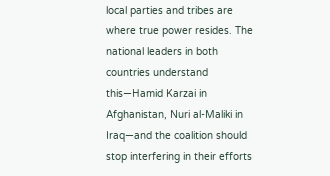local parties and tribes are where true power resides. The national leaders in both countries understand this—Hamid Karzai in Afghanistan, Nuri al-Maliki in Iraq—and the coalition should stop interfering in their efforts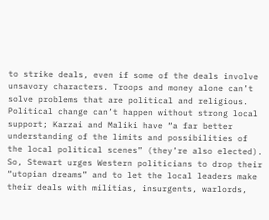to strike deals, even if some of the deals involve unsavory characters. Troops and money alone can’t solve problems that are political and religious. Political change can’t happen without strong local support; Karzai and Maliki have “a far better understanding of the limits and possibilities of the local political scenes” (they’re also elected). So, Stewart urges Western politicians to drop their “utopian dreams” and to let the local leaders make their deals with militias, insurgents, warlords,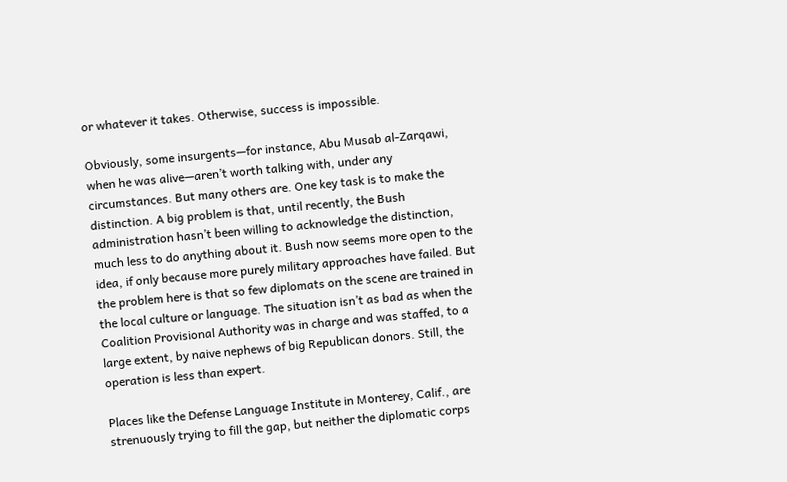or whatever it takes. Otherwise, success is impossible.

Obviously, some insurgents—for instance, Abu Musab al-Zarqawi, when he was alive—aren’t worth talking with, under any circumstances. But many others are. One key task is to make the distinction. A big problem is that, until recently, the Bush administration hasn’t been willing to acknowledge the distinction, much less to do anything about it. Bush now seems more open to the idea, if only because more purely military approaches have failed. But the problem here is that so few diplomats on the scene are trained in the local culture or language. The situation isn’t as bad as when the Coalition Provisional Authority was in charge and was staffed, to a large extent, by naive nephews of big Republican donors. Still, the operation is less than expert.

Places like the Defense Language Institute in Monterey, Calif., are strenuously trying to fill the gap, but neither the diplomatic corps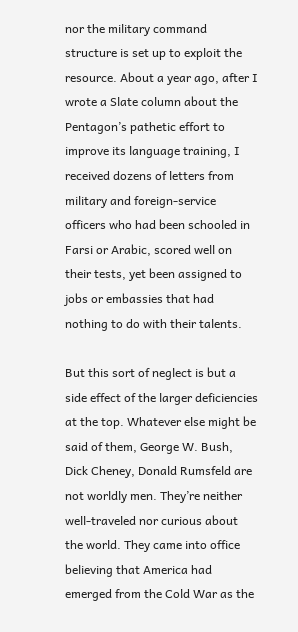nor the military command structure is set up to exploit the resource. About a year ago, after I wrote a Slate column about the Pentagon’s pathetic effort to improve its language training, I received dozens of letters from military and foreign-service officers who had been schooled in Farsi or Arabic, scored well on their tests, yet been assigned to jobs or embassies that had nothing to do with their talents.

But this sort of neglect is but a side effect of the larger deficiencies at the top. Whatever else might be said of them, George W. Bush, Dick Cheney, Donald Rumsfeld are not worldly men. They’re neither well-traveled nor curious about the world. They came into office believing that America had emerged from the Cold War as the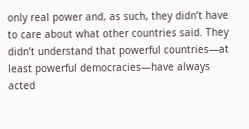only real power and, as such, they didn’t have to care about what other countries said. They didn’t understand that powerful countries—at least powerful democracies—have always acted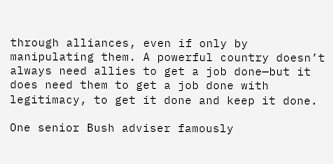through alliances, even if only by manipulating them. A powerful country doesn’t always need allies to get a job done—but it does need them to get a job done with legitimacy, to get it done and keep it done.

One senior Bush adviser famously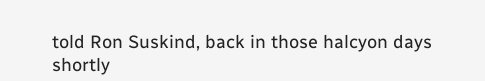told Ron Suskind, back in those halcyon days shortly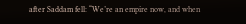after Saddam fell: “We’re an empire now, and when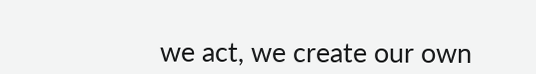we act, we create our own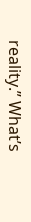reality.” What’s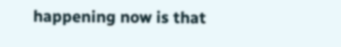happening now is that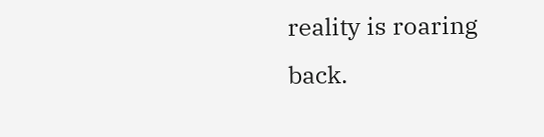reality is roaring back.